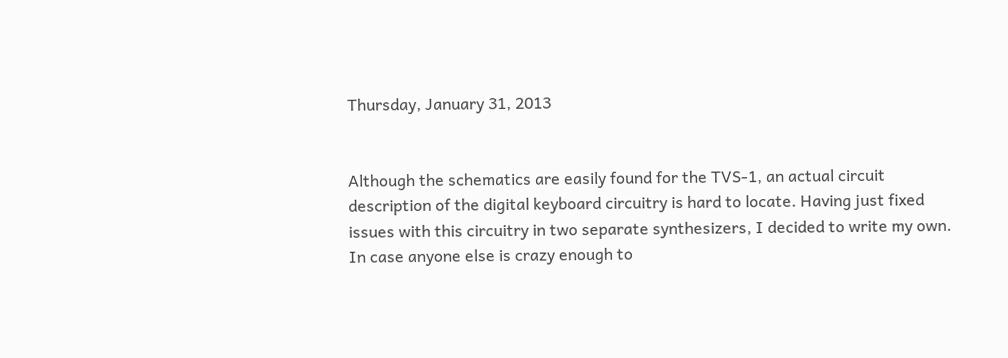Thursday, January 31, 2013


Although the schematics are easily found for the TVS-1, an actual circuit description of the digital keyboard circuitry is hard to locate. Having just fixed issues with this circuitry in two separate synthesizers, I decided to write my own.  In case anyone else is crazy enough to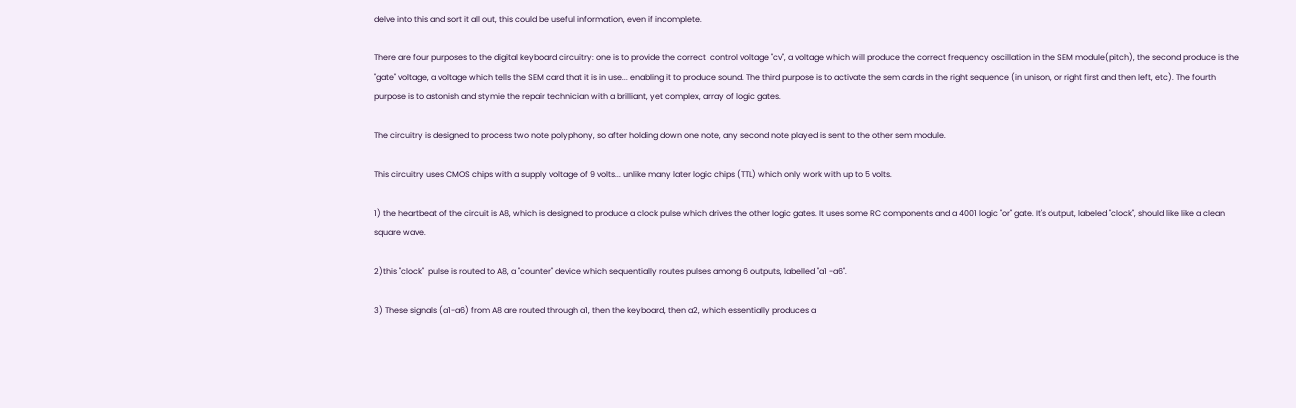delve into this and sort it all out, this could be useful information, even if incomplete.

There are four purposes to the digital keyboard circuitry: one is to provide the correct  control voltage "cv", a voltage which will produce the correct frequency oscillation in the SEM module(pitch), the second produce is the "gate" voltage, a voltage which tells the SEM card that it is in use... enabling it to produce sound. The third purpose is to activate the sem cards in the right sequence (in unison, or right first and then left, etc). The fourth purpose is to astonish and stymie the repair technician with a brilliant, yet complex, array of logic gates.

The circuitry is designed to process two note polyphony, so after holding down one note, any second note played is sent to the other sem module.

This circuitry uses CMOS chips with a supply voltage of 9 volts... unlike many later logic chips (TTL) which only work with up to 5 volts.

1) the heartbeat of the circuit is A8, which is designed to produce a clock pulse which drives the other logic gates. It uses some RC components and a 4001 logic "or" gate. It's output, labeled "clock", should like like a clean square wave.

2)this "clock"  pulse is routed to A8, a "counter" device which sequentially routes pulses among 6 outputs, labelled "a1 -a6".

3) These signals (a1-a6) from A8 are routed through a1, then the keyboard, then a2, which essentially produces a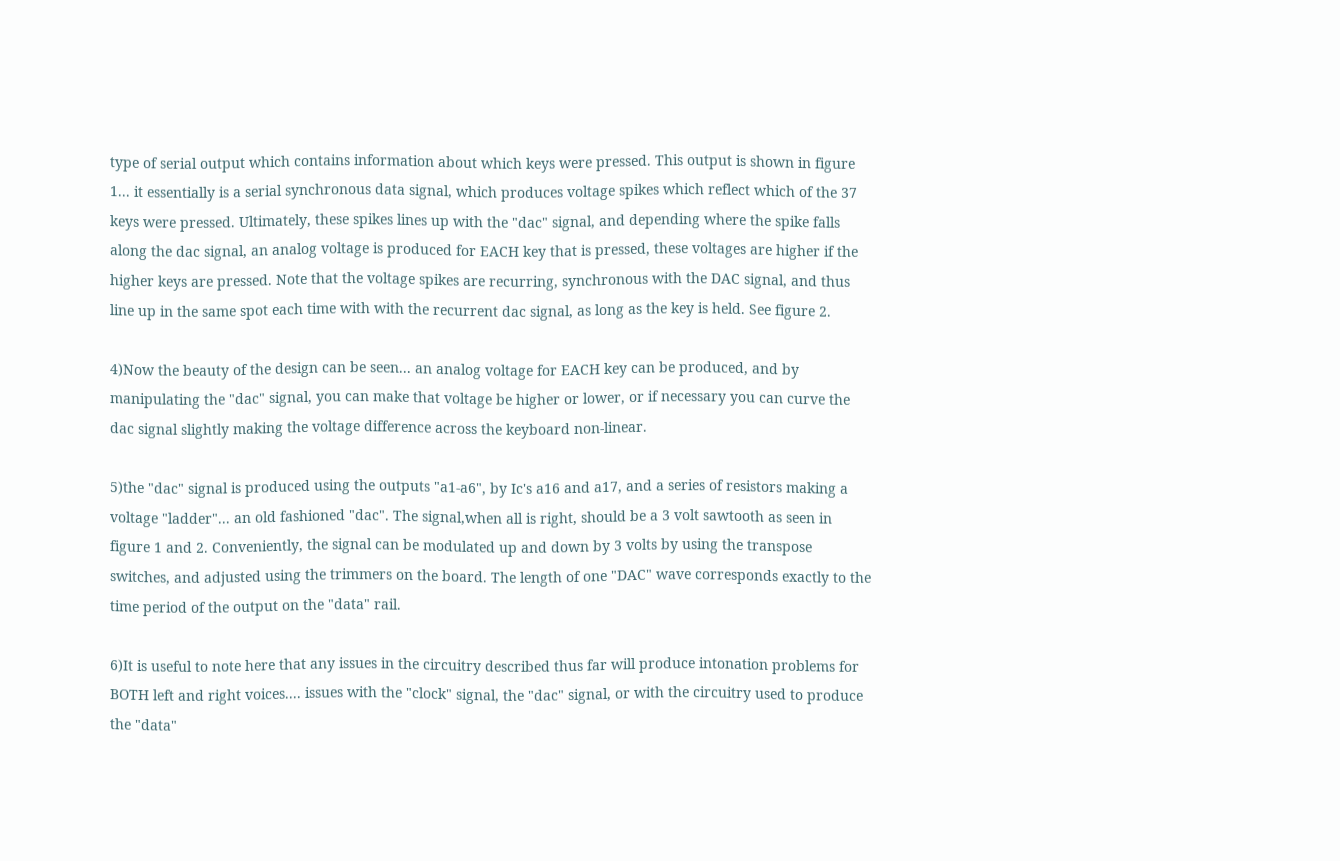type of serial output which contains information about which keys were pressed. This output is shown in figure 1... it essentially is a serial synchronous data signal, which produces voltage spikes which reflect which of the 37 keys were pressed. Ultimately, these spikes lines up with the "dac" signal, and depending where the spike falls along the dac signal, an analog voltage is produced for EACH key that is pressed, these voltages are higher if the higher keys are pressed. Note that the voltage spikes are recurring, synchronous with the DAC signal, and thus line up in the same spot each time with with the recurrent dac signal, as long as the key is held. See figure 2.

4)Now the beauty of the design can be seen... an analog voltage for EACH key can be produced, and by manipulating the "dac" signal, you can make that voltage be higher or lower, or if necessary you can curve the dac signal slightly making the voltage difference across the keyboard non-linear.

5)the "dac" signal is produced using the outputs "a1-a6", by Ic's a16 and a17, and a series of resistors making a voltage "ladder"... an old fashioned "dac". The signal,when all is right, should be a 3 volt sawtooth as seen in figure 1 and 2. Conveniently, the signal can be modulated up and down by 3 volts by using the transpose switches, and adjusted using the trimmers on the board. The length of one "DAC" wave corresponds exactly to the time period of the output on the "data" rail.

6)It is useful to note here that any issues in the circuitry described thus far will produce intonation problems for BOTH left and right voices.... issues with the "clock" signal, the "dac" signal, or with the circuitry used to produce the "data"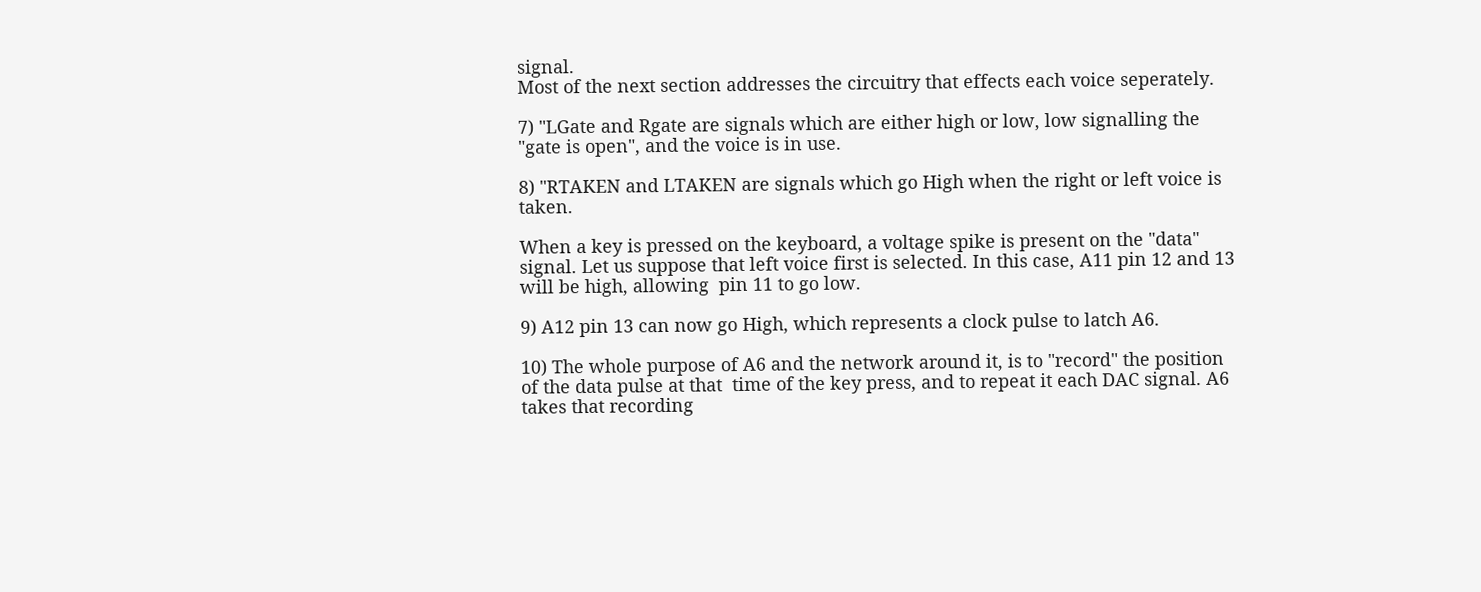signal.
Most of the next section addresses the circuitry that effects each voice seperately.

7) "LGate and Rgate are signals which are either high or low, low signalling the "gate is open", and the voice is in use.

8) "RTAKEN and LTAKEN are signals which go High when the right or left voice is taken.

When a key is pressed on the keyboard, a voltage spike is present on the "data" signal. Let us suppose that left voice first is selected. In this case, A11 pin 12 and 13 will be high, allowing  pin 11 to go low.

9) A12 pin 13 can now go High, which represents a clock pulse to latch A6.

10) The whole purpose of A6 and the network around it, is to "record" the position of the data pulse at that  time of the key press, and to repeat it each DAC signal. A6 takes that recording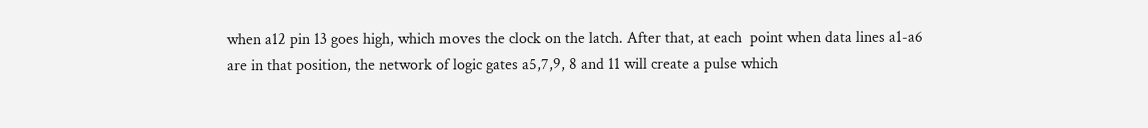when a12 pin 13 goes high, which moves the clock on the latch. After that, at each  point when data lines a1-a6 are in that position, the network of logic gates a5,7,9, 8 and 11 will create a pulse which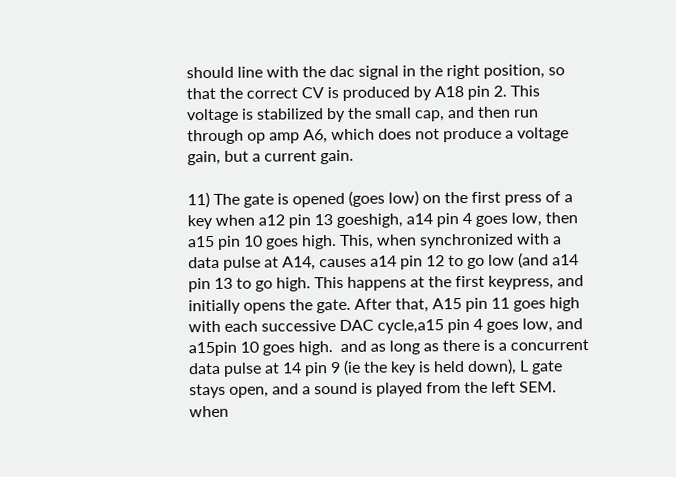should line with the dac signal in the right position, so that the correct CV is produced by A18 pin 2. This voltage is stabilized by the small cap, and then run through op amp A6, which does not produce a voltage gain, but a current gain.

11) The gate is opened (goes low) on the first press of a key when a12 pin 13 goeshigh, a14 pin 4 goes low, then a15 pin 10 goes high. This, when synchronized with a data pulse at A14, causes a14 pin 12 to go low (and a14 pin 13 to go high. This happens at the first keypress, and initially opens the gate. After that, A15 pin 11 goes high with each successive DAC cycle,a15 pin 4 goes low, and a15pin 10 goes high.  and as long as there is a concurrent data pulse at 14 pin 9 (ie the key is held down), L gate stays open, and a sound is played from the left SEM. when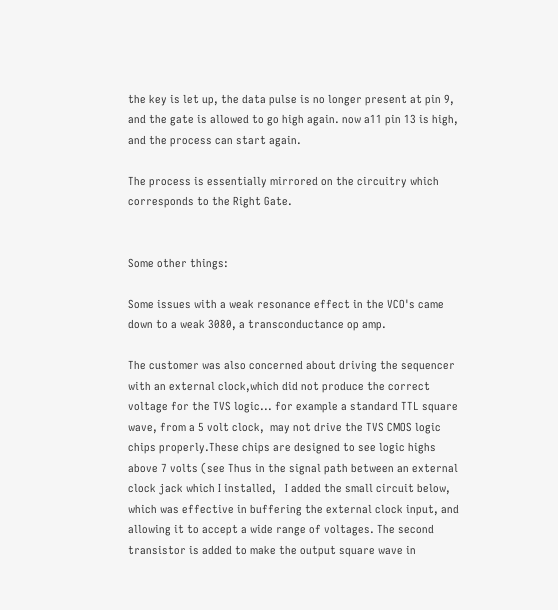the key is let up, the data pulse is no longer present at pin 9, and the gate is allowed to go high again. now a11 pin 13 is high, and the process can start again.

The process is essentially mirrored on the circuitry which corresponds to the Right Gate.


Some other things:

Some issues with a weak resonance effect in the VCO's came down to a weak 3080, a transconductance op amp.

The customer was also concerned about driving the sequencer with an external clock,which did not produce the correct voltage for the TVS logic... for example a standard TTL square wave, from a 5 volt clock,  may not drive the TVS CMOS logic chips properly.These chips are designed to see logic highs above 7 volts (see Thus in the signal path between an external clock jack which I installed,   I added the small circuit below, which was effective in buffering the external clock input, and allowing it to accept a wide range of voltages. The second transistor is added to make the output square wave in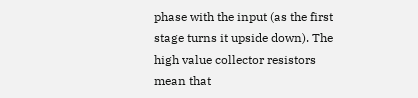phase with the input (as the first stage turns it upside down). The high value collector resistors mean that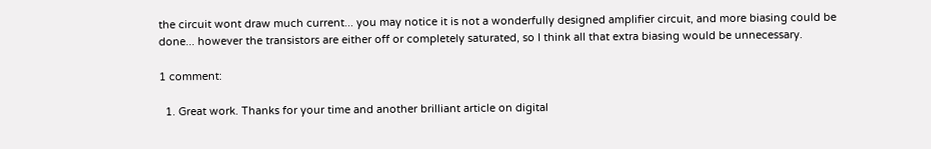the circuit wont draw much current... you may notice it is not a wonderfully designed amplifier circuit, and more biasing could be done... however the transistors are either off or completely saturated, so I think all that extra biasing would be unnecessary.

1 comment:

  1. Great work. Thanks for your time and another brilliant article on digital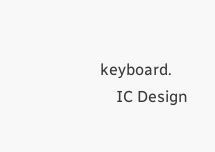keyboard.
    IC Design